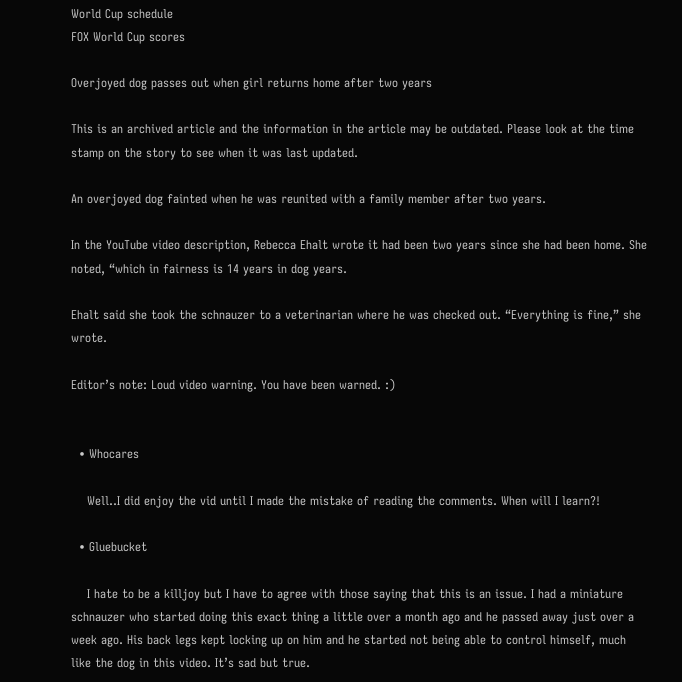World Cup schedule
FOX World Cup scores

Overjoyed dog passes out when girl returns home after two years

This is an archived article and the information in the article may be outdated. Please look at the time stamp on the story to see when it was last updated.

An overjoyed dog fainted when he was reunited with a family member after two years.

In the YouTube video description, Rebecca Ehalt wrote it had been two years since she had been home. She noted, “which in fairness is 14 years in dog years.

Ehalt said she took the schnauzer to a veterinarian where he was checked out. “Everything is fine,” she wrote.

Editor’s note: Loud video warning. You have been warned. :)


  • Whocares

    Well..I did enjoy the vid until I made the mistake of reading the comments. When will I learn?!

  • Gluebucket

    I hate to be a killjoy but I have to agree with those saying that this is an issue. I had a miniature schnauzer who started doing this exact thing a little over a month ago and he passed away just over a week ago. His back legs kept locking up on him and he started not being able to control himself, much like the dog in this video. It’s sad but true.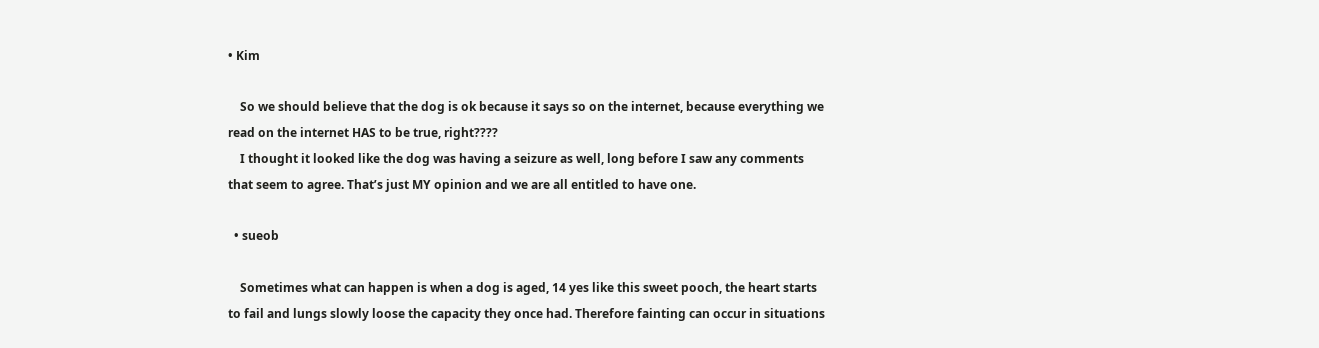• Kim

    So we should believe that the dog is ok because it says so on the internet, because everything we read on the internet HAS to be true, right????
    I thought it looked like the dog was having a seizure as well, long before I saw any comments that seem to agree. That’s just MY opinion and we are all entitled to have one.

  • sueob

    Sometimes what can happen is when a dog is aged, 14 yes like this sweet pooch, the heart starts to fail and lungs slowly loose the capacity they once had. Therefore fainting can occur in situations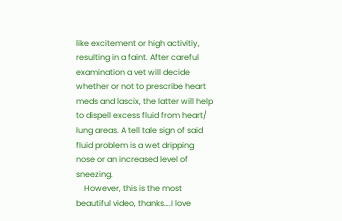like excitement or high activitiy, resulting in a faint. After careful examination a vet will decide whether or not to prescribe heart meds and lascix, the latter will help to dispell excess fluid from heart/ lung areas. A tell tale sign of said fluid problem is a wet dripping nose or an increased level of sneezing.
    However, this is the most beautiful video, thanks….I love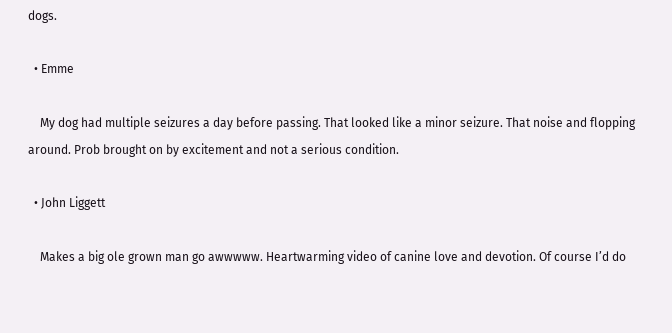dogs.

  • Emme

    My dog had multiple seizures a day before passing. That looked like a minor seizure. That noise and flopping around. Prob brought on by excitement and not a serious condition.

  • John Liggett

    Makes a big ole grown man go awwwww. Heartwarming video of canine love and devotion. Of course I’d do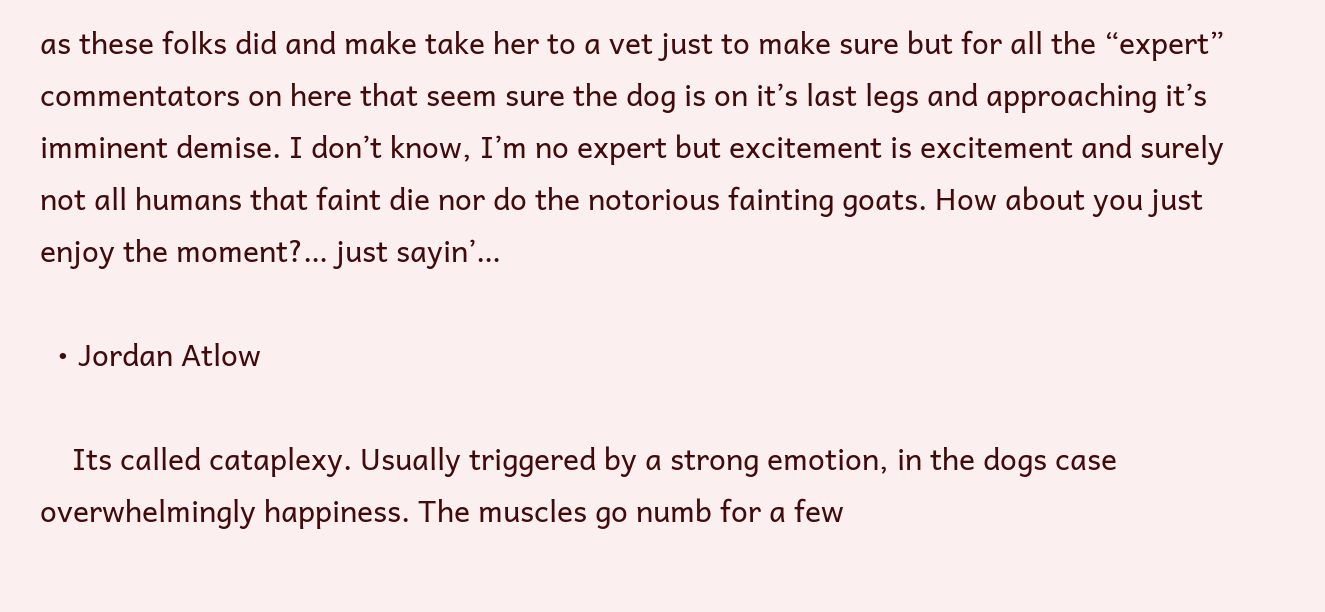as these folks did and make take her to a vet just to make sure but for all the “expert” commentators on here that seem sure the dog is on it’s last legs and approaching it’s imminent demise. I don’t know, I’m no expert but excitement is excitement and surely not all humans that faint die nor do the notorious fainting goats. How about you just enjoy the moment?… just sayin’…

  • Jordan Atlow

    Its called cataplexy. Usually triggered by a strong emotion, in the dogs case overwhelmingly happiness. The muscles go numb for a few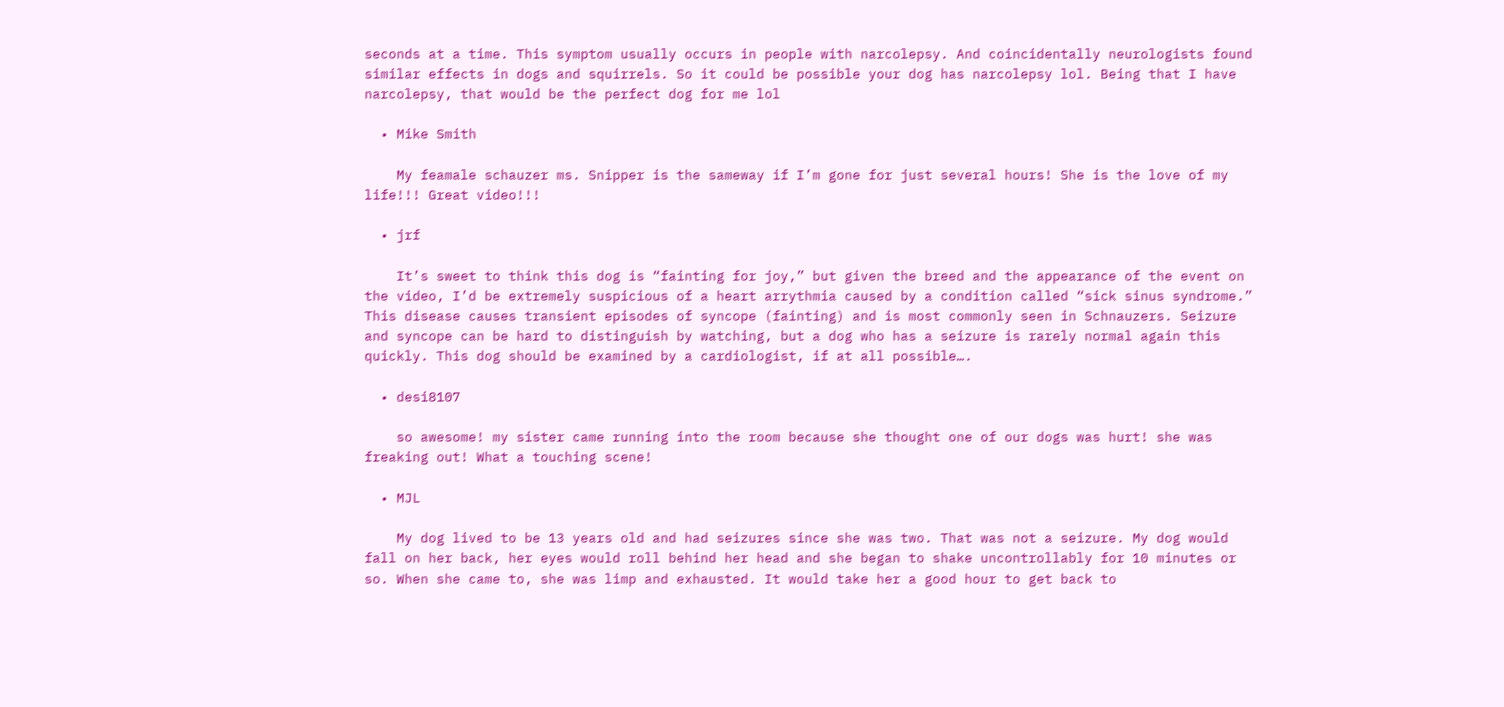seconds at a time. This symptom usually occurs in people with narcolepsy. And coincidentally neurologists found similar effects in dogs and squirrels. So it could be possible your dog has narcolepsy lol. Being that I have narcolepsy, that would be the perfect dog for me lol

  • Mike Smith

    My feamale schauzer ms. Snipper is the sameway if I’m gone for just several hours! She is the love of my life!!! Great video!!!

  • jrf

    It’s sweet to think this dog is “fainting for joy,” but given the breed and the appearance of the event on the video, I’d be extremely suspicious of a heart arrythmia caused by a condition called “sick sinus syndrome.” This disease causes transient episodes of syncope (fainting) and is most commonly seen in Schnauzers. Seizure and syncope can be hard to distinguish by watching, but a dog who has a seizure is rarely normal again this quickly. This dog should be examined by a cardiologist, if at all possible….

  • desi8107

    so awesome! my sister came running into the room because she thought one of our dogs was hurt! she was freaking out! What a touching scene!

  • MJL

    My dog lived to be 13 years old and had seizures since she was two. That was not a seizure. My dog would fall on her back, her eyes would roll behind her head and she began to shake uncontrollably for 10 minutes or so. When she came to, she was limp and exhausted. It would take her a good hour to get back to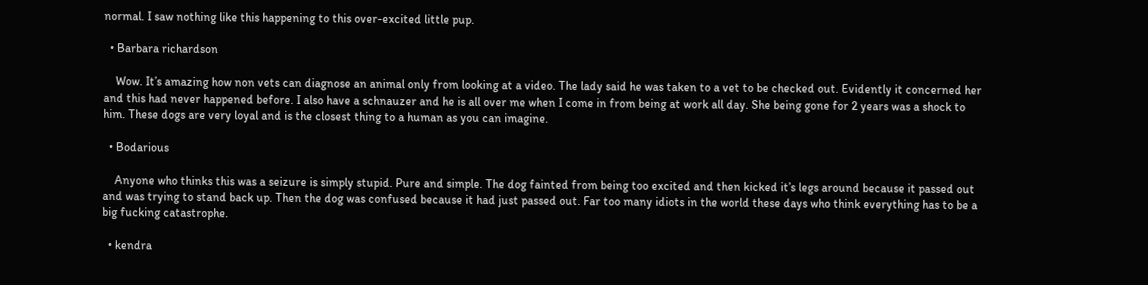normal. I saw nothing like this happening to this over-excited little pup.

  • Barbara richardson

    Wow. It’s amazing how non vets can diagnose an animal only from looking at a video. The lady said he was taken to a vet to be checked out. Evidently it concerned her and this had never happened before. I also have a schnauzer and he is all over me when I come in from being at work all day. She being gone for 2 years was a shock to him. These dogs are very loyal and is the closest thing to a human as you can imagine.

  • Bodarious

    Anyone who thinks this was a seizure is simply stupid. Pure and simple. The dog fainted from being too excited and then kicked it’s legs around because it passed out and was trying to stand back up. Then the dog was confused because it had just passed out. Far too many idiots in the world these days who think everything has to be a big fucking catastrophe.

  • kendra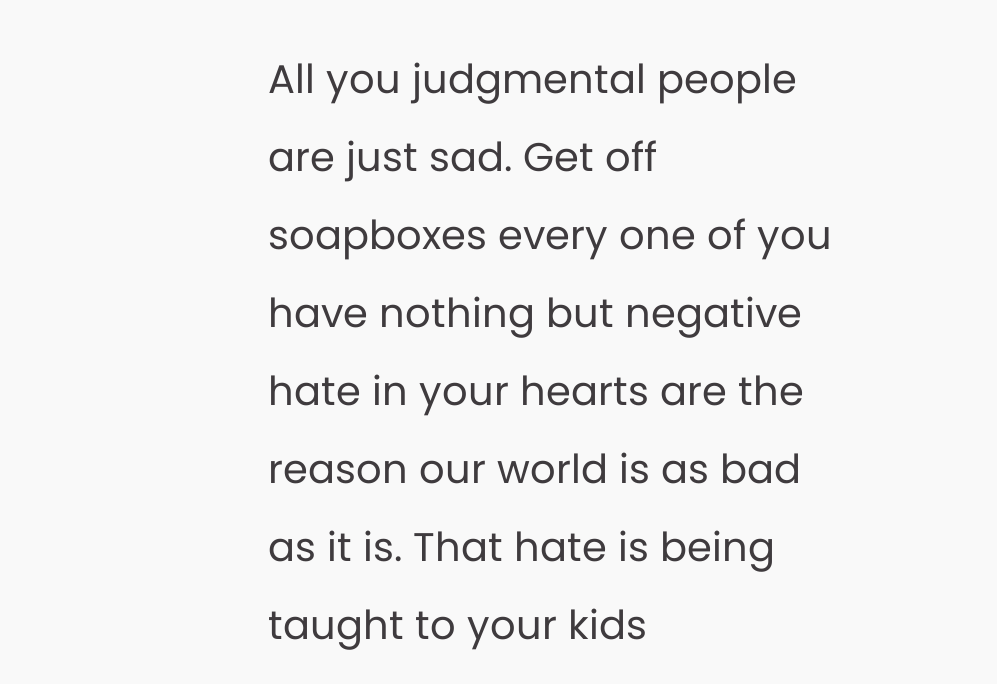All you judgmental people are just sad. Get off soapboxes every one of you have nothing but negative hate in your hearts are the reason our world is as bad as it is. That hate is being taught to your kids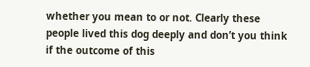whether you mean to or not. Clearly these people lived this dog deeply and don’t you think if the outcome of this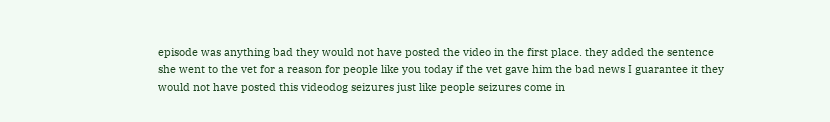episode was anything bad they would not have posted the video in the first place. they added the sentence she went to the vet for a reason for people like you today if the vet gave him the bad news I guarantee it they would not have posted this videodog seizures just like people seizures come in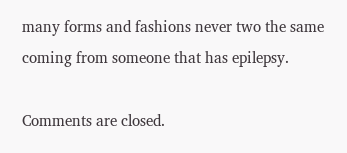many forms and fashions never two the same coming from someone that has epilepsy.

Comments are closed.